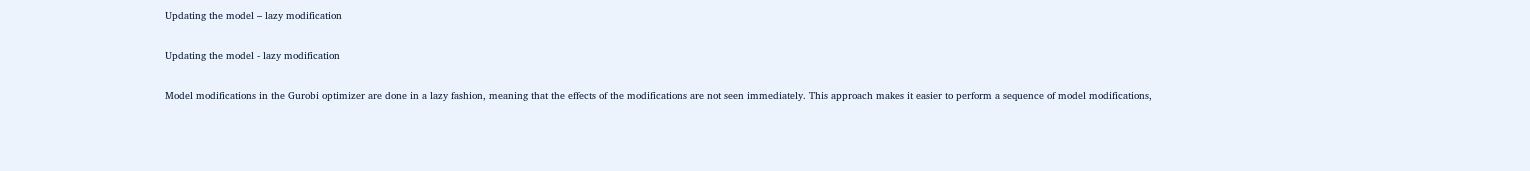Updating the model – lazy modification

Updating the model - lazy modification

Model modifications in the Gurobi optimizer are done in a lazy fashion, meaning that the effects of the modifications are not seen immediately. This approach makes it easier to perform a sequence of model modifications,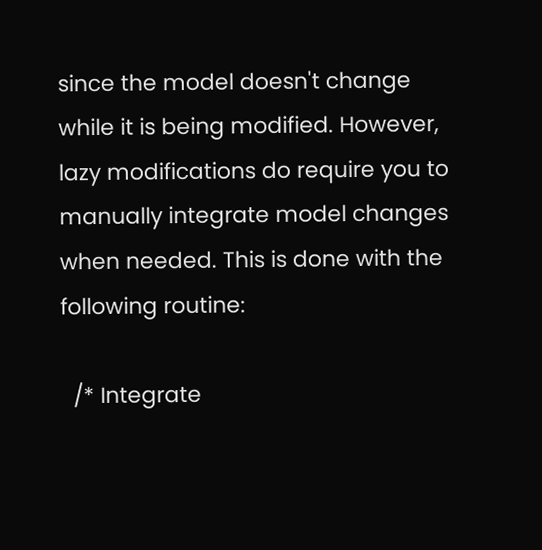since the model doesn't change while it is being modified. However, lazy modifications do require you to manually integrate model changes when needed. This is done with the following routine:

  /* Integrate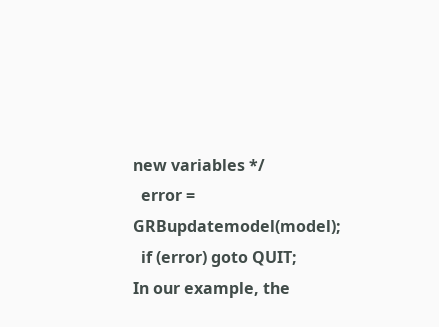new variables */
  error = GRBupdatemodel(model);
  if (error) goto QUIT;
In our example, the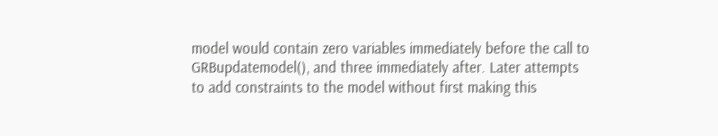model would contain zero variables immediately before the call to GRBupdatemodel(), and three immediately after. Later attempts to add constraints to the model without first making this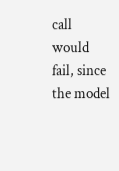call would fail, since the model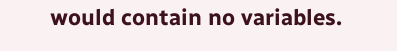would contain no variables.